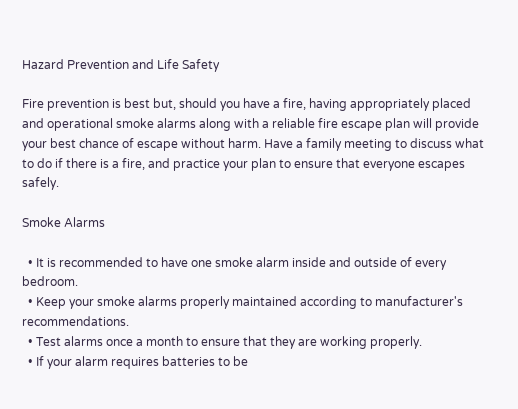Hazard Prevention and Life Safety

Fire prevention is best but, should you have a fire, having appropriately placed and operational smoke alarms along with a reliable fire escape plan will provide your best chance of escape without harm. Have a family meeting to discuss what to do if there is a fire, and practice your plan to ensure that everyone escapes safely.

Smoke Alarms

  • It is recommended to have one smoke alarm inside and outside of every bedroom.
  • Keep your smoke alarms properly maintained according to manufacturer's recommendations.
  • Test alarms once a month to ensure that they are working properly.
  • If your alarm requires batteries to be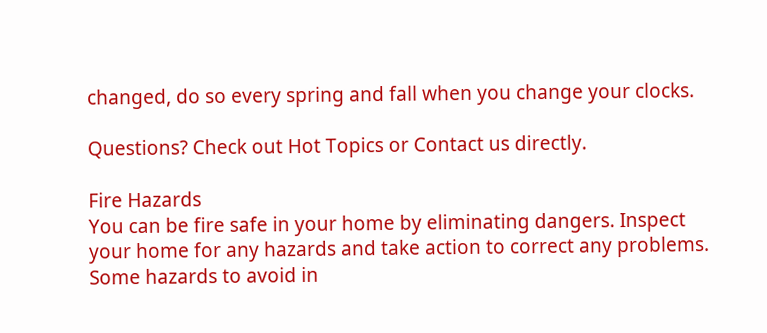changed, do so every spring and fall when you change your clocks.

Questions? Check out Hot Topics or Contact us directly.

Fire Hazards
You can be fire safe in your home by eliminating dangers. Inspect your home for any hazards and take action to correct any problems. Some hazards to avoid in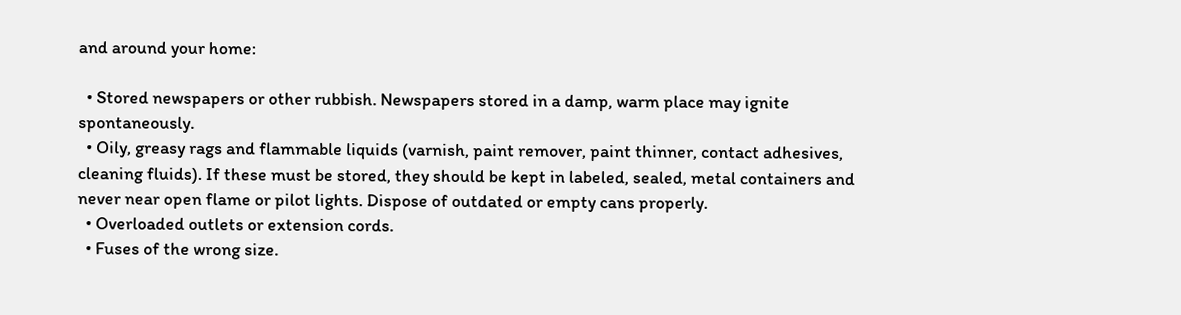and around your home:

  • Stored newspapers or other rubbish. Newspapers stored in a damp, warm place may ignite spontaneously.
  • Oily, greasy rags and flammable liquids (varnish, paint remover, paint thinner, contact adhesives, cleaning fluids). If these must be stored, they should be kept in labeled, sealed, metal containers and never near open flame or pilot lights. Dispose of outdated or empty cans properly.
  • Overloaded outlets or extension cords.
  • Fuses of the wrong size.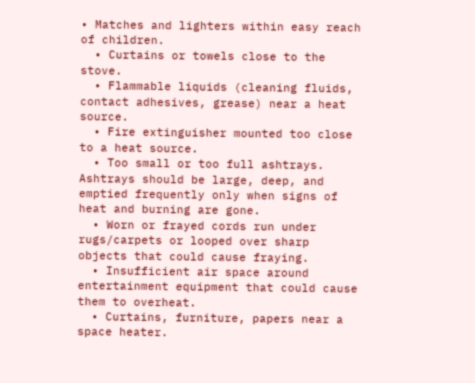• Matches and lighters within easy reach of children.
  • Curtains or towels close to the stove.
  • Flammable liquids (cleaning fluids, contact adhesives, grease) near a heat source.
  • Fire extinguisher mounted too close to a heat source.
  • Too small or too full ashtrays. Ashtrays should be large, deep, and emptied frequently only when signs of heat and burning are gone.
  • Worn or frayed cords run under rugs/carpets or looped over sharp objects that could cause fraying.
  • Insufficient air space around entertainment equipment that could cause them to overheat.
  • Curtains, furniture, papers near a space heater.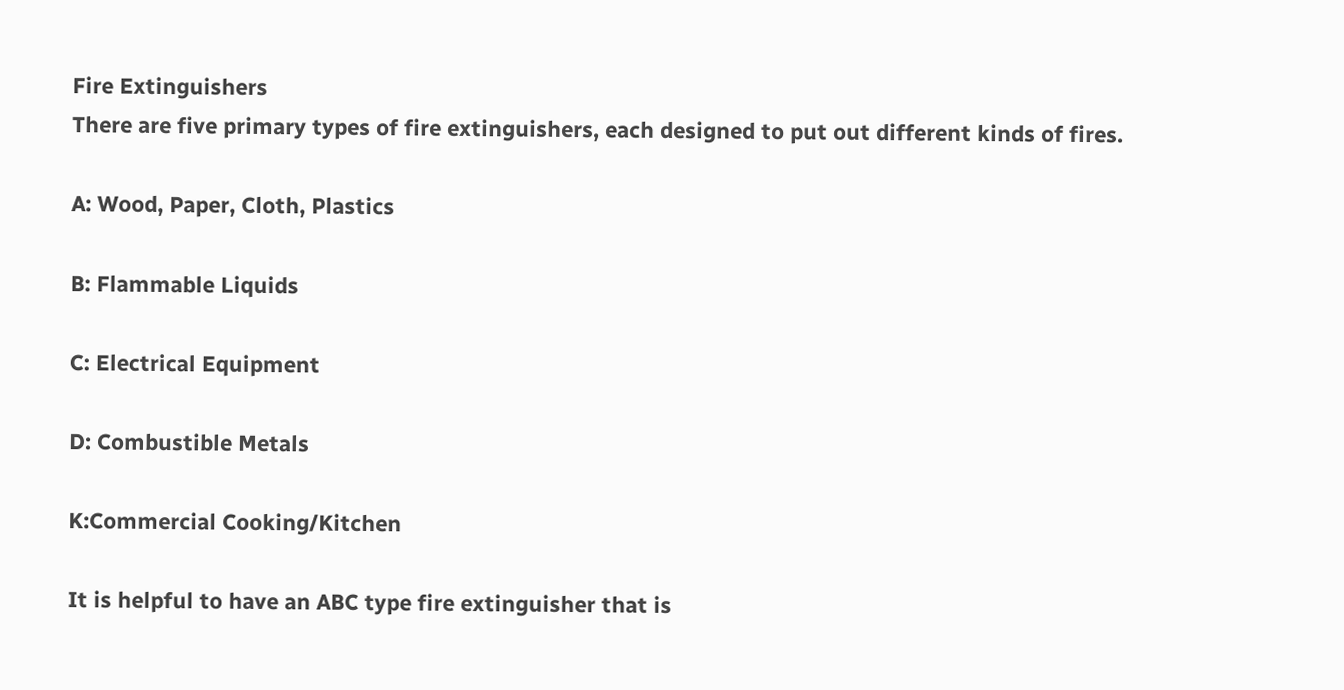Fire Extinguishers
There are five primary types of fire extinguishers, each designed to put out different kinds of fires.

A: Wood, Paper, Cloth, Plastics

B: Flammable Liquids

C: Electrical Equipment

D: Combustible Metals

K:Commercial Cooking/Kitchen

It is helpful to have an ABC type fire extinguisher that is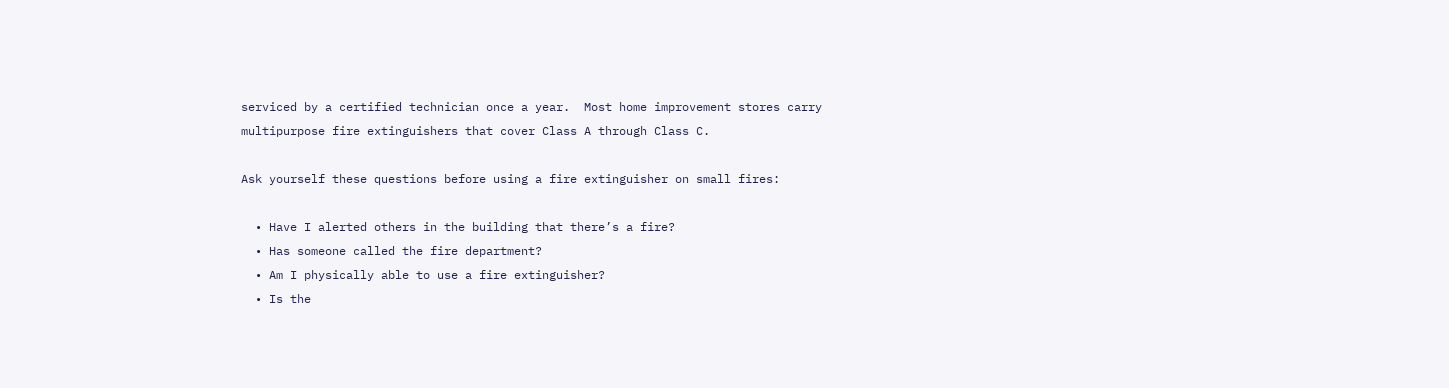serviced by a certified technician once a year.  Most home improvement stores carry multipurpose fire extinguishers that cover Class A through Class C.

Ask yourself these questions before using a fire extinguisher on small fires:

  • Have I alerted others in the building that there’s a fire?
  • Has someone called the fire department?
  • Am I physically able to use a fire extinguisher?
  • Is the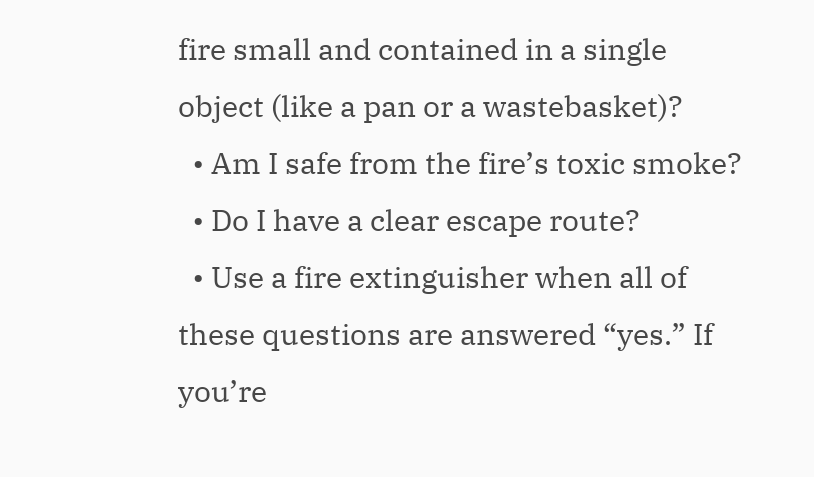fire small and contained in a single object (like a pan or a wastebasket)?
  • Am I safe from the fire’s toxic smoke?
  • Do I have a clear escape route?
  • Use a fire extinguisher when all of these questions are answered “yes.” If you’re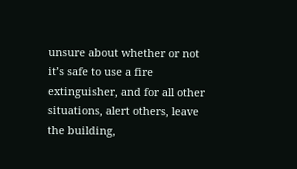unsure about whether or not it’s safe to use a fire extinguisher, and for all other situations, alert others, leave the building,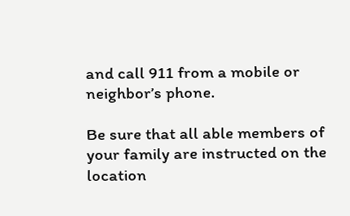and call 911 from a mobile or neighbor’s phone.

Be sure that all able members of your family are instructed on the location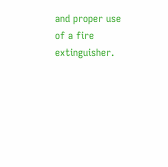and proper use of a fire extinguisher.